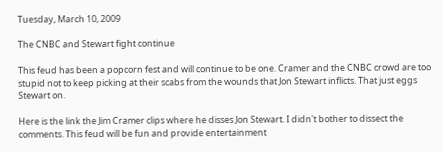Tuesday, March 10, 2009

The CNBC and Stewart fight continue

This feud has been a popcorn fest and will continue to be one. Cramer and the CNBC crowd are too stupid not to keep picking at their scabs from the wounds that Jon Stewart inflicts. That just eggs Stewart on.

Here is the link the Jim Cramer clips where he disses Jon Stewart. I didn't bother to dissect the comments. This feud will be fun and provide entertainment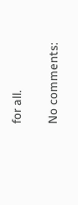for all.

No comments: